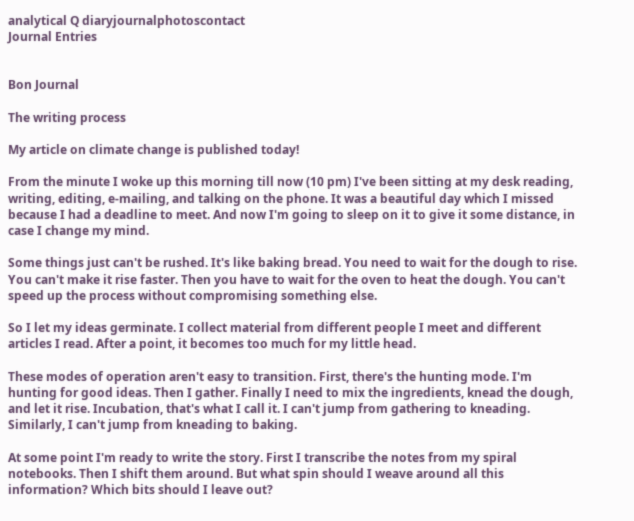analytical Q diaryjournalphotoscontact
Journal Entries


Bon Journal

The writing process

My article on climate change is published today!

From the minute I woke up this morning till now (10 pm) I've been sitting at my desk reading, writing, editing, e-mailing, and talking on the phone. It was a beautiful day which I missed because I had a deadline to meet. And now I'm going to sleep on it to give it some distance, in case I change my mind.

Some things just can't be rushed. It's like baking bread. You need to wait for the dough to rise. You can't make it rise faster. Then you have to wait for the oven to heat the dough. You can't speed up the process without compromising something else.

So I let my ideas germinate. I collect material from different people I meet and different articles I read. After a point, it becomes too much for my little head.

These modes of operation aren't easy to transition. First, there's the hunting mode. I'm hunting for good ideas. Then I gather. Finally I need to mix the ingredients, knead the dough, and let it rise. Incubation, that's what I call it. I can't jump from gathering to kneading. Similarly, I can't jump from kneading to baking.

At some point I'm ready to write the story. First I transcribe the notes from my spiral notebooks. Then I shift them around. But what spin should I weave around all this information? Which bits should I leave out?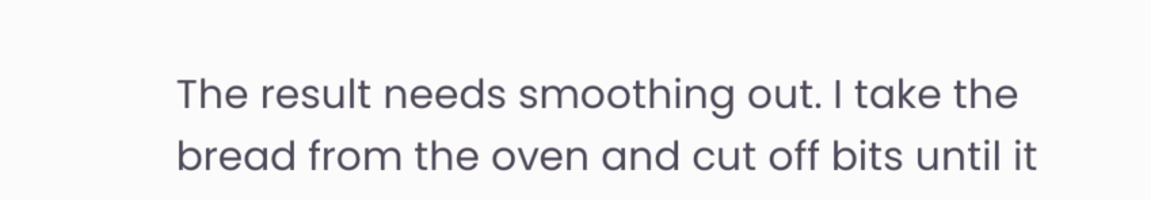The result needs smoothing out. I take the bread from the oven and cut off bits until it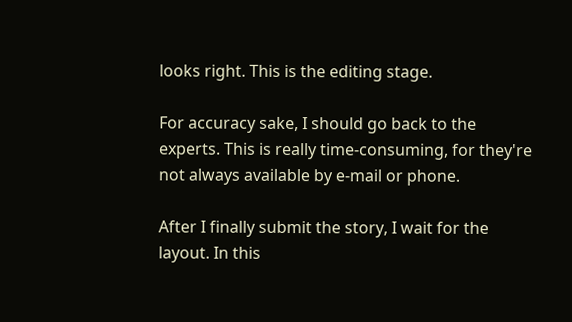looks right. This is the editing stage.

For accuracy sake, I should go back to the experts. This is really time-consuming, for they're not always available by e-mail or phone.

After I finally submit the story, I wait for the layout. In this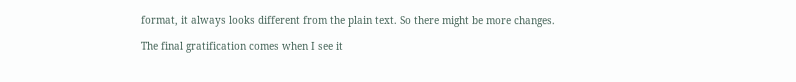format, it always looks different from the plain text. So there might be more changes.

The final gratification comes when I see it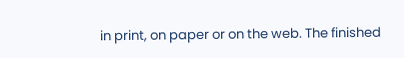in print, on paper or on the web. The finished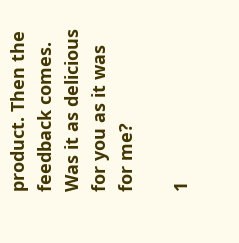product. Then the feedback comes. Was it as delicious for you as it was for me?

1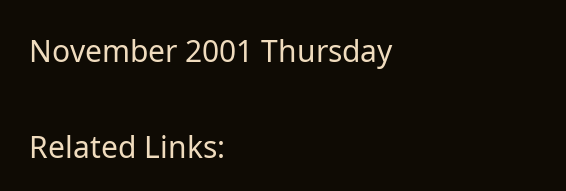November 2001 Thursday

Related Links: